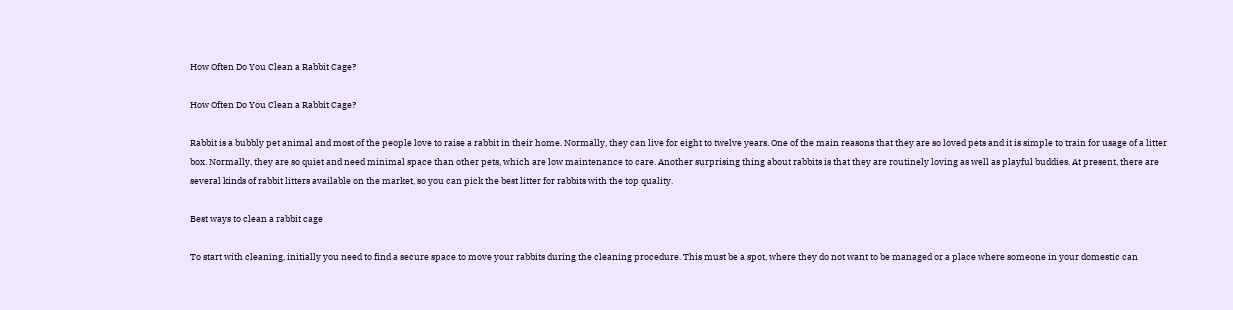How Often Do You Clean a Rabbit Cage?

How Often Do You Clean a Rabbit Cage?

Rabbit is a bubbly pet animal and most of the people love to raise a rabbit in their home. Normally, they can live for eight to twelve years. One of the main reasons that they are so loved pets and it is simple to train for usage of a litter box. Normally, they are so quiet and need minimal space than other pets, which are low maintenance to care. Another surprising thing about rabbits is that they are routinely loving as well as playful buddies. At present, there are several kinds of rabbit litters available on the market, so you can pick the best litter for rabbits with the top quality.

Best ways to clean a rabbit cage

To start with cleaning, initially you need to find a secure space to move your rabbits during the cleaning procedure. This must be a spot, where they do not want to be managed or a place where someone in your domestic can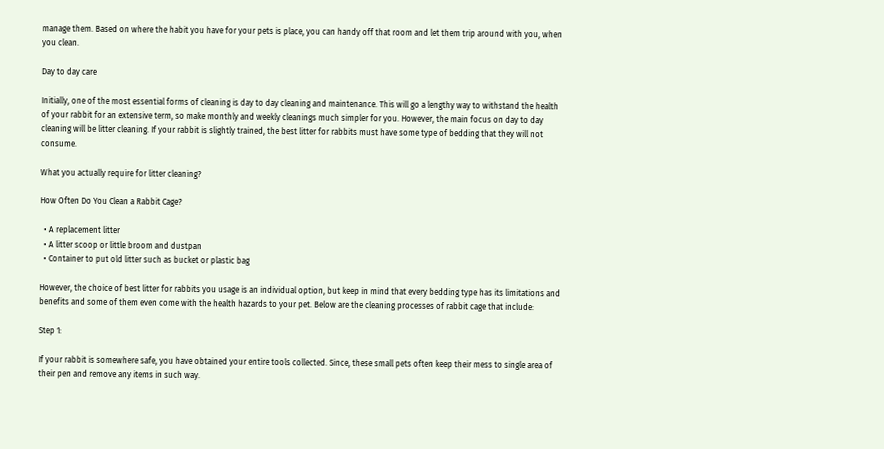manage them. Based on where the habit you have for your pets is place, you can handy off that room and let them trip around with you, when you clean.

Day to day care

Initially, one of the most essential forms of cleaning is day to day cleaning and maintenance. This will go a lengthy way to withstand the health of your rabbit for an extensive term, so make monthly and weekly cleanings much simpler for you. However, the main focus on day to day cleaning will be litter cleaning. If your rabbit is slightly trained, the best litter for rabbits must have some type of bedding that they will not consume.

What you actually require for litter cleaning?

How Often Do You Clean a Rabbit Cage?

  • A replacement litter
  • A litter scoop or little broom and dustpan
  • Container to put old litter such as bucket or plastic bag

However, the choice of best litter for rabbits you usage is an individual option, but keep in mind that every bedding type has its limitations and benefits and some of them even come with the health hazards to your pet. Below are the cleaning processes of rabbit cage that include:

Step 1:

If your rabbit is somewhere safe, you have obtained your entire tools collected. Since, these small pets often keep their mess to single area of their pen and remove any items in such way.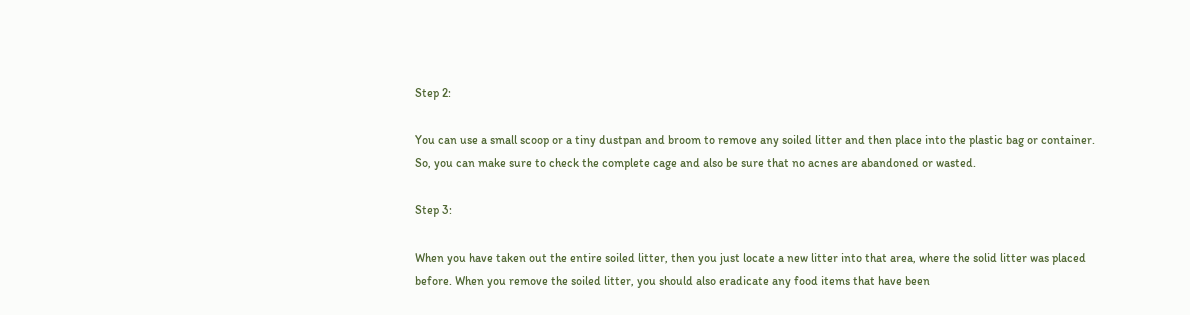Step 2:

You can use a small scoop or a tiny dustpan and broom to remove any soiled litter and then place into the plastic bag or container. So, you can make sure to check the complete cage and also be sure that no acnes are abandoned or wasted.

Step 3:

When you have taken out the entire soiled litter, then you just locate a new litter into that area, where the solid litter was placed before. When you remove the soiled litter, you should also eradicate any food items that have been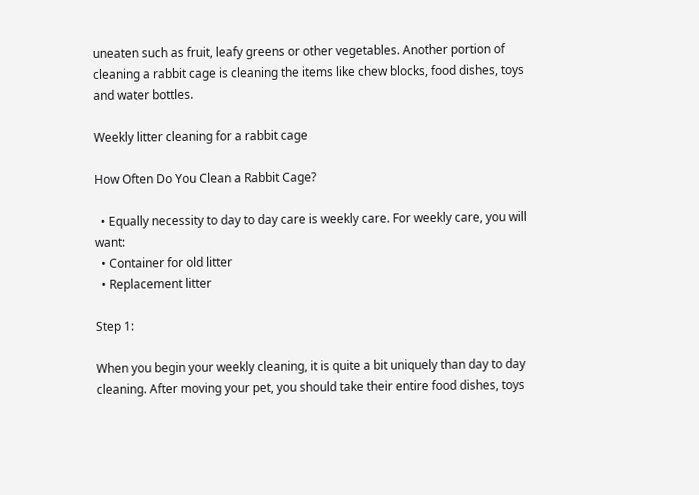uneaten such as fruit, leafy greens or other vegetables. Another portion of cleaning a rabbit cage is cleaning the items like chew blocks, food dishes, toys and water bottles.

Weekly litter cleaning for a rabbit cage

How Often Do You Clean a Rabbit Cage?

  • Equally necessity to day to day care is weekly care. For weekly care, you will want:
  • Container for old litter
  • Replacement litter

Step 1:

When you begin your weekly cleaning, it is quite a bit uniquely than day to day cleaning. After moving your pet, you should take their entire food dishes, toys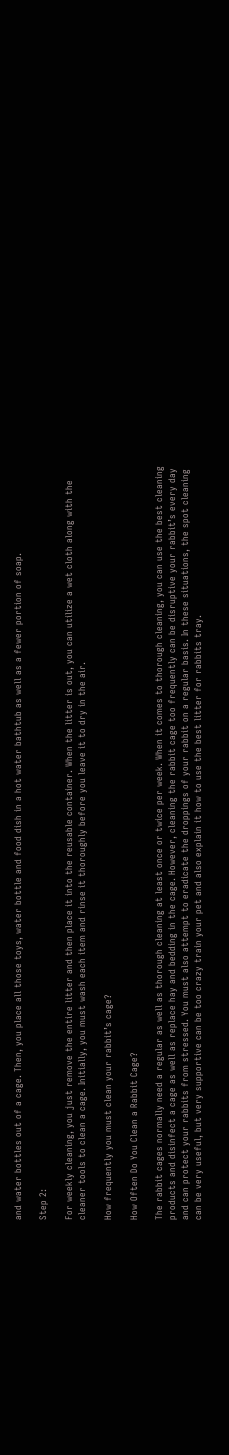and water bottles out of a cage. Then, you place all those toys, water bottle and food dish in a hot water bathtub as well as a fewer portion of soap.

Step 2:

For weekly cleaning, you just remove the entire litter and then place it into the reusable container. When the litter is out, you can utilize a wet cloth along with the cleaner tools to clean a cage. Initially, you must wash each item and rinse it thoroughly before you leave it to dry in the air.

How frequently you must clean your rabbit’s cage?

How Often Do You Clean a Rabbit Cage?

The rabbit cages normally need a regular as well as thorough cleaning at least once or twice per week. When it comes to thorough cleaning, you can use the best cleaning products and disinfect a cage as well as replace hay and bedding in the cage. However, cleaning the rabbit cage too frequently can be disruptive your rabbit’s every day and can protect your rabbits from stressed. You must also attempt to eradicate the droppings of your rabbit on a regular basis. In these situations, the spot cleaning can be very useful, but very supportive can be too crazy train your pet and also explain it how to use the best litter for rabbits tray.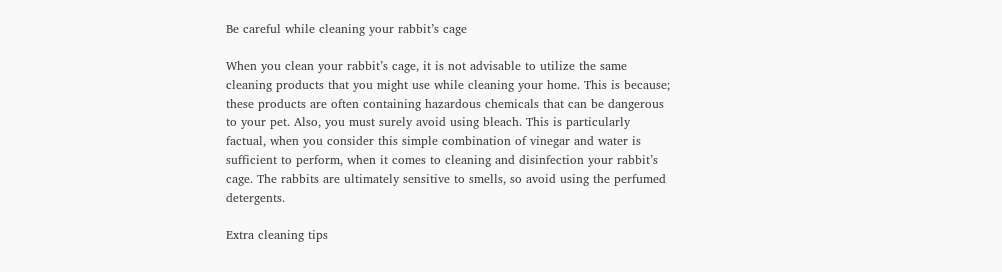Be careful while cleaning your rabbit’s cage

When you clean your rabbit’s cage, it is not advisable to utilize the same cleaning products that you might use while cleaning your home. This is because; these products are often containing hazardous chemicals that can be dangerous to your pet. Also, you must surely avoid using bleach. This is particularly factual, when you consider this simple combination of vinegar and water is sufficient to perform, when it comes to cleaning and disinfection your rabbit’s cage. The rabbits are ultimately sensitive to smells, so avoid using the perfumed detergents.

Extra cleaning tips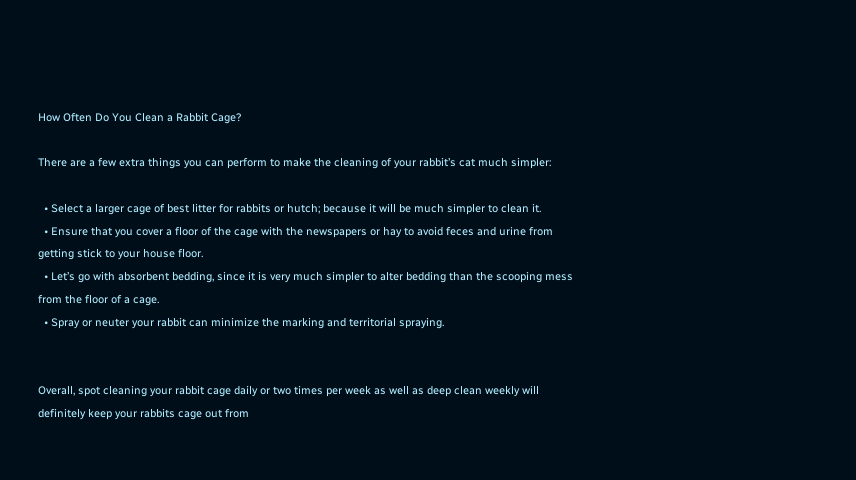How Often Do You Clean a Rabbit Cage?

There are a few extra things you can perform to make the cleaning of your rabbit’s cat much simpler:

  • Select a larger cage of best litter for rabbits or hutch; because it will be much simpler to clean it.
  • Ensure that you cover a floor of the cage with the newspapers or hay to avoid feces and urine from getting stick to your house floor.
  • Let’s go with absorbent bedding, since it is very much simpler to alter bedding than the scooping mess from the floor of a cage.
  • Spray or neuter your rabbit can minimize the marking and territorial spraying.


Overall, spot cleaning your rabbit cage daily or two times per week as well as deep clean weekly will definitely keep your rabbits cage out from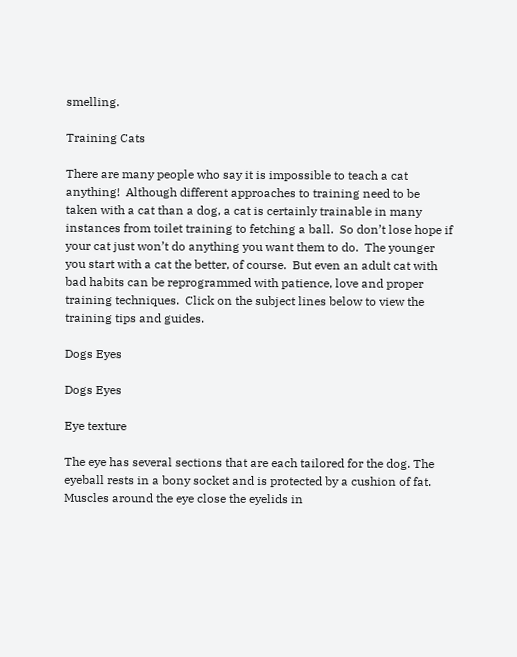smelling.

Training Cats

There are many people who say it is impossible to teach a cat anything!  Although different approaches to training need to be taken with a cat than a dog, a cat is certainly trainable in many instances from toilet training to fetching a ball.  So don’t lose hope if your cat just won’t do anything you want them to do.  The younger you start with a cat the better, of course.  But even an adult cat with bad habits can be reprogrammed with patience, love and proper training techniques.  Click on the subject lines below to view the training tips and guides.

Dogs Eyes

Dogs Eyes

Eye texture

The eye has several sections that are each tailored for the dog. The eyeball rests in a bony socket and is protected by a cushion of fat. Muscles around the eye close the eyelids in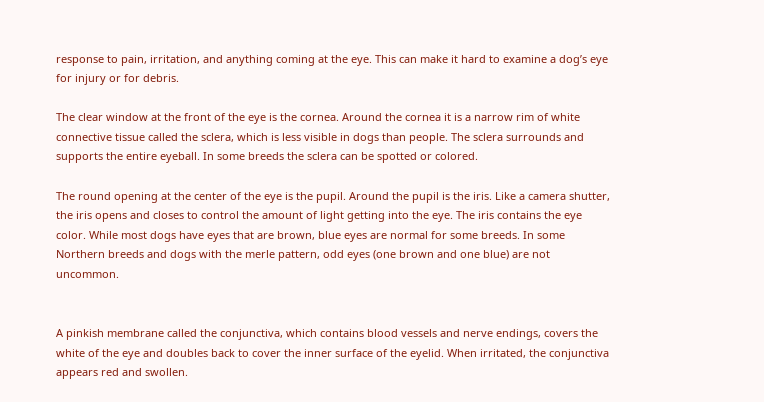response to pain, irritation, and anything coming at the eye. This can make it hard to examine a dog’s eye for injury or for debris.

The clear window at the front of the eye is the cornea. Around the cornea it is a narrow rim of white connective tissue called the sclera, which is less visible in dogs than people. The sclera surrounds and supports the entire eyeball. In some breeds the sclera can be spotted or colored.

The round opening at the center of the eye is the pupil. Around the pupil is the iris. Like a camera shutter, the iris opens and closes to control the amount of light getting into the eye. The iris contains the eye color. While most dogs have eyes that are brown, blue eyes are normal for some breeds. In some Northern breeds and dogs with the merle pattern, odd eyes (one brown and one blue) are not uncommon.


A pinkish membrane called the conjunctiva, which contains blood vessels and nerve endings, covers the white of the eye and doubles back to cover the inner surface of the eyelid. When irritated, the conjunctiva appears red and swollen.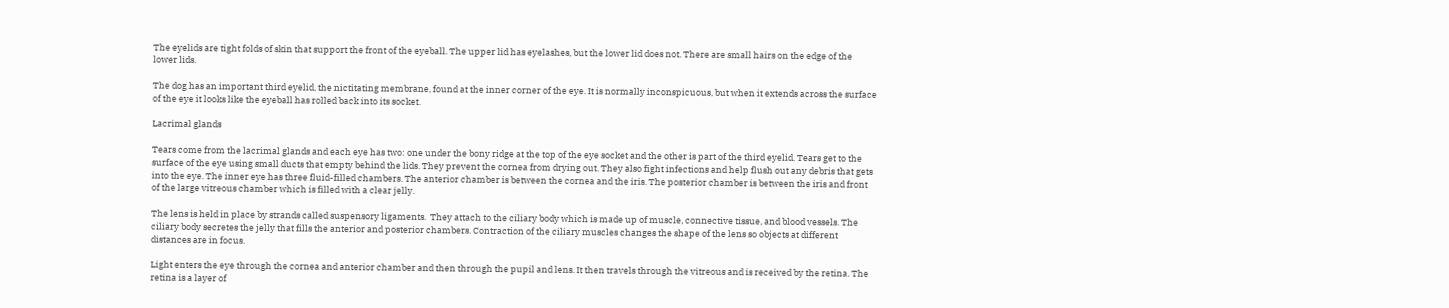The eyelids are tight folds of skin that support the front of the eyeball. The upper lid has eyelashes, but the lower lid does not. There are small hairs on the edge of the lower lids.

The dog has an important third eyelid, the nictitating membrane, found at the inner corner of the eye. It is normally inconspicuous, but when it extends across the surface of the eye it looks like the eyeball has rolled back into its socket.

Lacrimal glands

Tears come from the lacrimal glands and each eye has two: one under the bony ridge at the top of the eye socket and the other is part of the third eyelid. Tears get to the surface of the eye using small ducts that empty behind the lids. They prevent the cornea from drying out. They also fight infections and help flush out any debris that gets into the eye. The inner eye has three fluid-filled chambers. The anterior chamber is between the cornea and the iris. The posterior chamber is between the iris and front of the large vitreous chamber which is filled with a clear jelly.

The lens is held in place by strands called suspensory ligaments.  They attach to the ciliary body which is made up of muscle, connective tissue, and blood vessels. The ciliary body secretes the jelly that fills the anterior and posterior chambers. Contraction of the ciliary muscles changes the shape of the lens so objects at different distances are in focus.

Light enters the eye through the cornea and anterior chamber and then through the pupil and lens. It then travels through the vitreous and is received by the retina. The retina is a layer of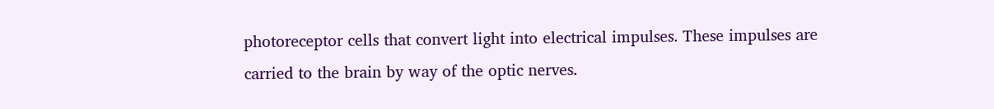photoreceptor cells that convert light into electrical impulses. These impulses are carried to the brain by way of the optic nerves.